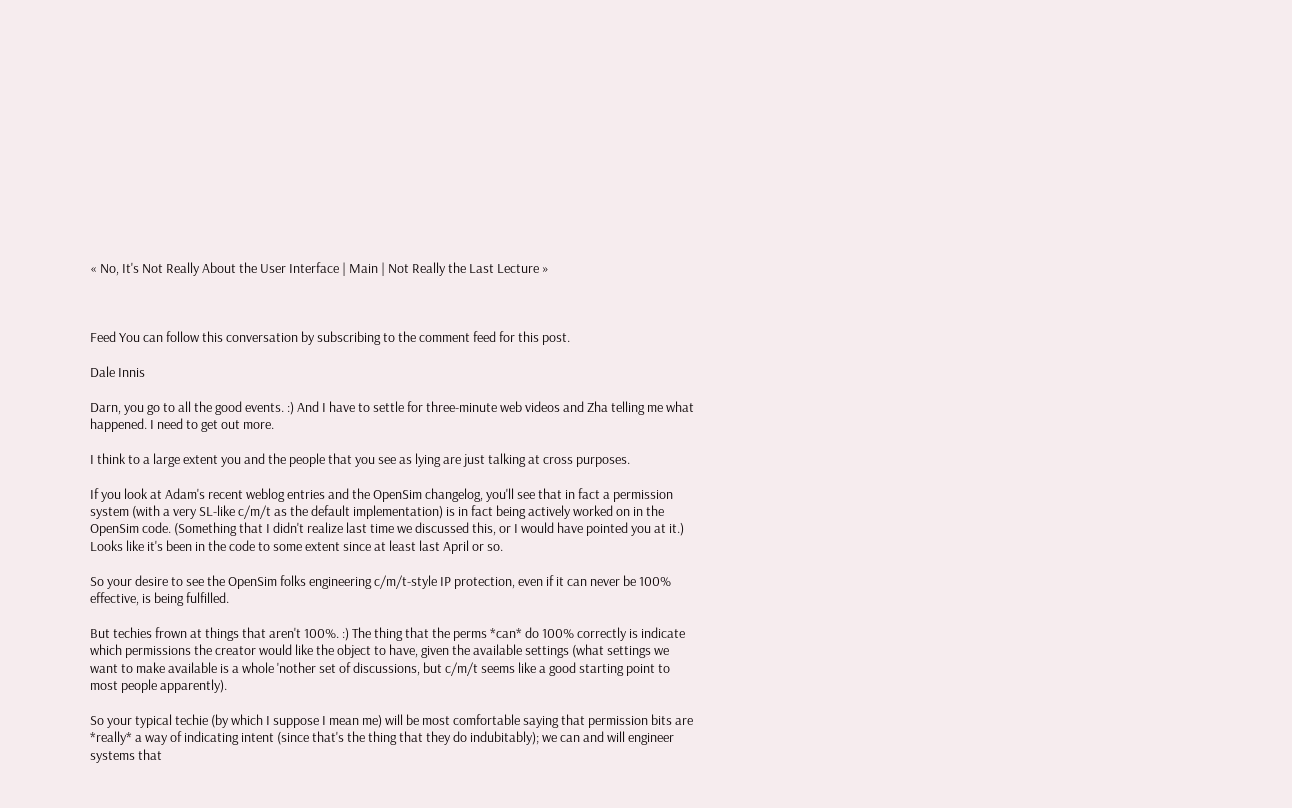« No, It's Not Really About the User Interface | Main | Not Really the Last Lecture »



Feed You can follow this conversation by subscribing to the comment feed for this post.

Dale Innis

Darn, you go to all the good events. :) And I have to settle for three-minute web videos and Zha telling me what happened. I need to get out more.

I think to a large extent you and the people that you see as lying are just talking at cross purposes.

If you look at Adam's recent weblog entries and the OpenSim changelog, you'll see that in fact a permission system (with a very SL-like c/m/t as the default implementation) is in fact being actively worked on in the OpenSim code. (Something that I didn't realize last time we discussed this, or I would have pointed you at it.) Looks like it's been in the code to some extent since at least last April or so.

So your desire to see the OpenSim folks engineering c/m/t-style IP protection, even if it can never be 100% effective, is being fulfilled.

But techies frown at things that aren't 100%. :) The thing that the perms *can* do 100% correctly is indicate which permissions the creator would like the object to have, given the available settings (what settings we want to make available is a whole 'nother set of discussions, but c/m/t seems like a good starting point to most people apparently).

So your typical techie (by which I suppose I mean me) will be most comfortable saying that permission bits are *really* a way of indicating intent (since that's the thing that they do indubitably); we can and will engineer systems that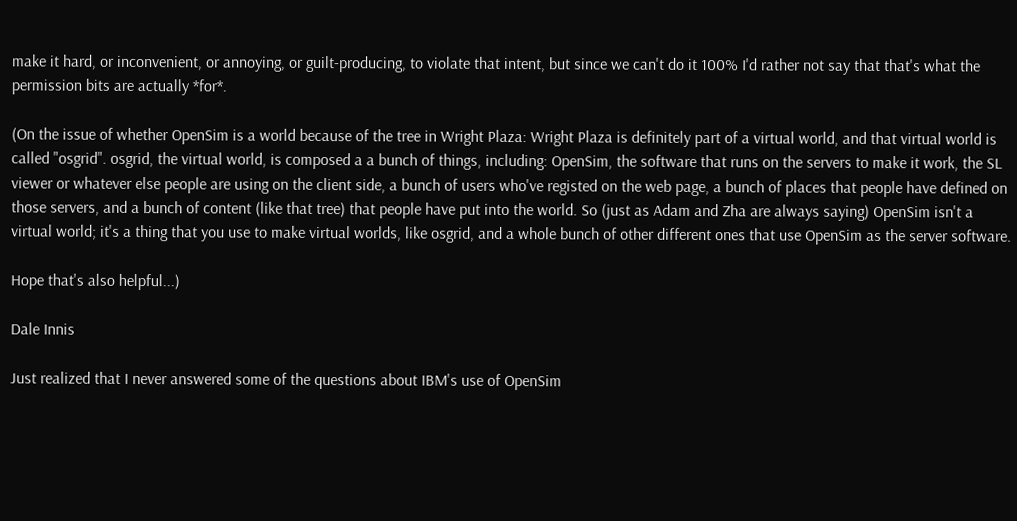make it hard, or inconvenient, or annoying, or guilt-producing, to violate that intent, but since we can't do it 100% I'd rather not say that that's what the permission bits are actually *for*.

(On the issue of whether OpenSim is a world because of the tree in Wright Plaza: Wright Plaza is definitely part of a virtual world, and that virtual world is called "osgrid". osgrid, the virtual world, is composed a a bunch of things, including: OpenSim, the software that runs on the servers to make it work, the SL viewer or whatever else people are using on the client side, a bunch of users who've registed on the web page, a bunch of places that people have defined on those servers, and a bunch of content (like that tree) that people have put into the world. So (just as Adam and Zha are always saying) OpenSim isn't a virtual world; it's a thing that you use to make virtual worlds, like osgrid, and a whole bunch of other different ones that use OpenSim as the server software.

Hope that's also helpful...)

Dale Innis

Just realized that I never answered some of the questions about IBM's use of OpenSim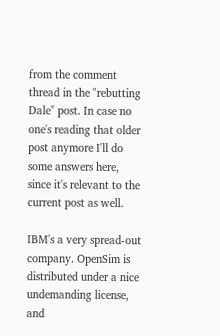from the comment thread in the "rebutting Dale" post. In case no one's reading that older post anymore I'll do some answers here, since it's relevant to the current post as well.

IBM's a very spread-out company. OpenSim is distributed under a nice undemanding license, and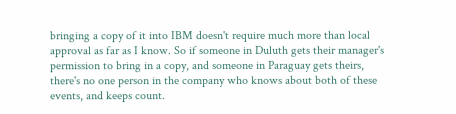bringing a copy of it into IBM doesn't require much more than local approval as far as I know. So if someone in Duluth gets their manager's permission to bring in a copy, and someone in Paraguay gets theirs, there's no one person in the company who knows about both of these events, and keeps count.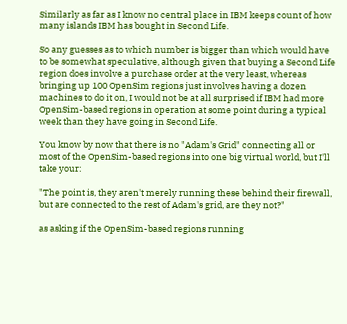Similarly as far as I know no central place in IBM keeps count of how many islands IBM has bought in Second Life.

So any guesses as to which number is bigger than which would have to be somewhat speculative, although given that buying a Second Life region does involve a purchase order at the very least, whereas bringing up 100 OpenSim regions just involves having a dozen machines to do it on, I would not be at all surprised if IBM had more OpenSim-based regions in operation at some point during a typical week than they have going in Second Life.

You know by now that there is no "Adam's Grid" connecting all or most of the OpenSim-based regions into one big virtual world, but I'll take your:

"The point is, they aren't merely running these behind their firewall, but are connected to the rest of Adam's grid, are they not?"

as asking if the OpenSim-based regions running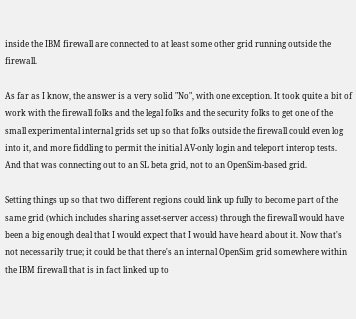inside the IBM firewall are connected to at least some other grid running outside the firewall.

As far as I know, the answer is a very solid "No", with one exception. It took quite a bit of work with the firewall folks and the legal folks and the security folks to get one of the small experimental internal grids set up so that folks outside the firewall could even log into it, and more fiddling to permit the initial AV-only login and teleport interop tests. And that was connecting out to an SL beta grid, not to an OpenSim-based grid.

Setting things up so that two different regions could link up fully to become part of the same grid (which includes sharing asset-server access) through the firewall would have been a big enough deal that I would expect that I would have heard about it. Now that's not necessarily true; it could be that there's an internal OpenSim grid somewhere within the IBM firewall that is in fact linked up to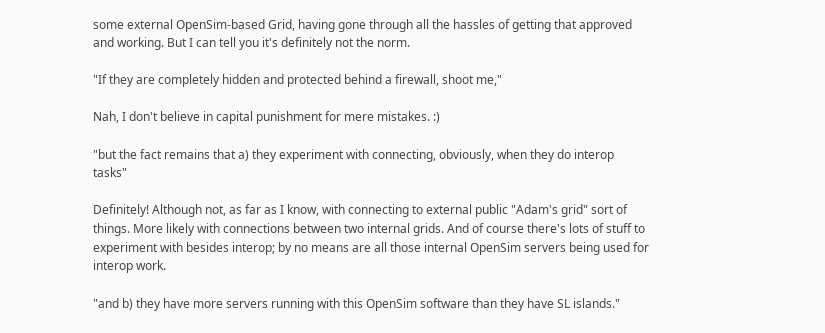some external OpenSim-based Grid, having gone through all the hassles of getting that approved and working. But I can tell you it's definitely not the norm.

"If they are completely hidden and protected behind a firewall, shoot me,"

Nah, I don't believe in capital punishment for mere mistakes. :)

"but the fact remains that a) they experiment with connecting, obviously, when they do interop tasks"

Definitely! Although not, as far as I know, with connecting to external public "Adam's grid" sort of things. More likely with connections between two internal grids. And of course there's lots of stuff to experiment with besides interop; by no means are all those internal OpenSim servers being used for interop work.

"and b) they have more servers running with this OpenSim software than they have SL islands."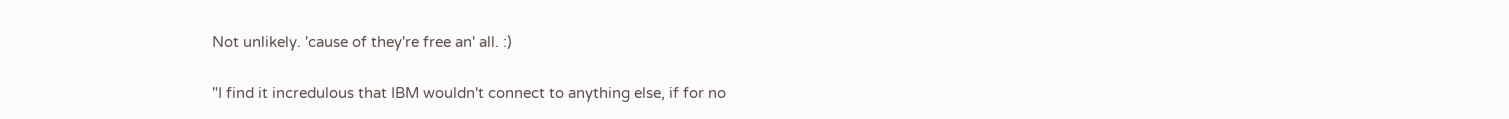Not unlikely. 'cause of they're free an' all. :)

"I find it incredulous that IBM wouldn't connect to anything else, if for no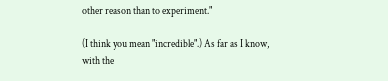other reason than to experiment."

(I think you mean "incredible".) As far as I know, with the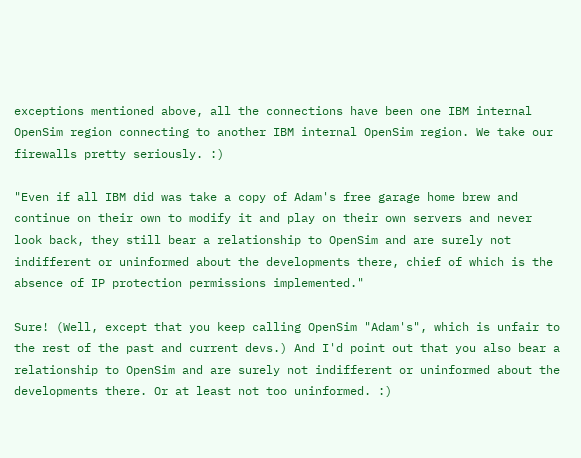exceptions mentioned above, all the connections have been one IBM internal OpenSim region connecting to another IBM internal OpenSim region. We take our firewalls pretty seriously. :)

"Even if all IBM did was take a copy of Adam's free garage home brew and continue on their own to modify it and play on their own servers and never look back, they still bear a relationship to OpenSim and are surely not indifferent or uninformed about the developments there, chief of which is the absence of IP protection permissions implemented."

Sure! (Well, except that you keep calling OpenSim "Adam's", which is unfair to the rest of the past and current devs.) And I'd point out that you also bear a relationship to OpenSim and are surely not indifferent or uninformed about the developments there. Or at least not too uninformed. :)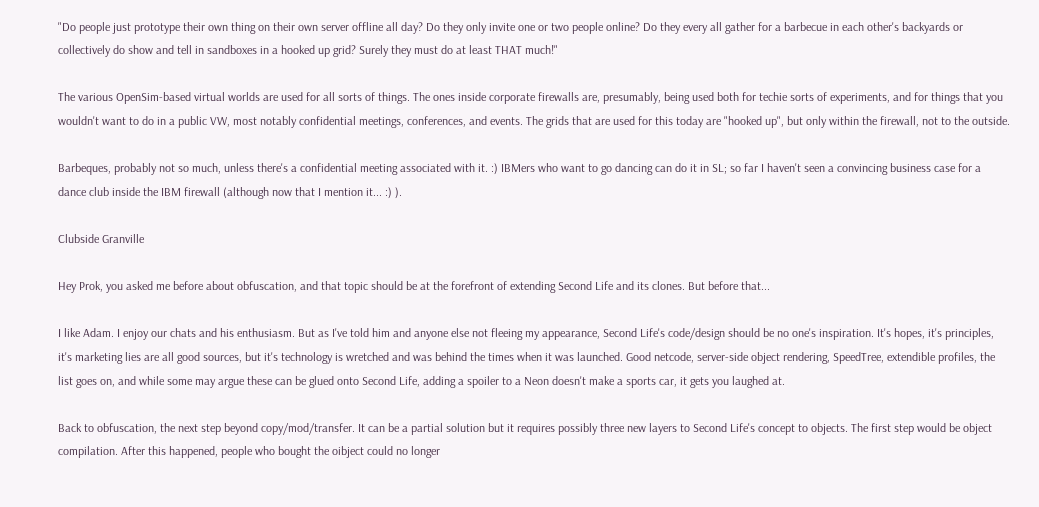"Do people just prototype their own thing on their own server offline all day? Do they only invite one or two people online? Do they every all gather for a barbecue in each other's backyards or collectively do show and tell in sandboxes in a hooked up grid? Surely they must do at least THAT much!"

The various OpenSim-based virtual worlds are used for all sorts of things. The ones inside corporate firewalls are, presumably, being used both for techie sorts of experiments, and for things that you wouldn't want to do in a public VW, most notably confidential meetings, conferences, and events. The grids that are used for this today are "hooked up", but only within the firewall, not to the outside.

Barbeques, probably not so much, unless there's a confidential meeting associated with it. :) IBMers who want to go dancing can do it in SL; so far I haven't seen a convincing business case for a dance club inside the IBM firewall (although now that I mention it... :) ).

Clubside Granville

Hey Prok, you asked me before about obfuscation, and that topic should be at the forefront of extending Second Life and its clones. But before that...

I like Adam. I enjoy our chats and his enthusiasm. But as I've told him and anyone else not fleeing my appearance, Second Life's code/design should be no one's inspiration. It's hopes, it's principles, it's marketing lies are all good sources, but it's technology is wretched and was behind the times when it was launched. Good netcode, server-side object rendering, SpeedTree, extendible profiles, the list goes on, and while some may argue these can be glued onto Second Life, adding a spoiler to a Neon doesn't make a sports car, it gets you laughed at.

Back to obfuscation, the next step beyond copy/mod/transfer. It can be a partial solution but it requires possibly three new layers to Second Life's concept to objects. The first step would be object compilation. After this happened, people who bought the oibject could no longer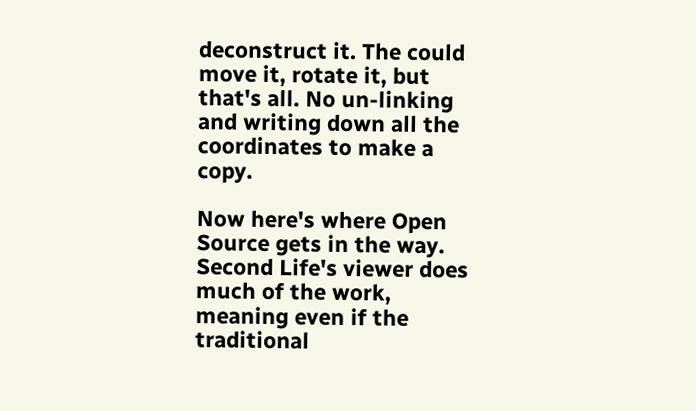deconstruct it. The could move it, rotate it, but that's all. No un-linking and writing down all the coordinates to make a copy.

Now here's where Open Source gets in the way. Second Life's viewer does much of the work, meaning even if the traditional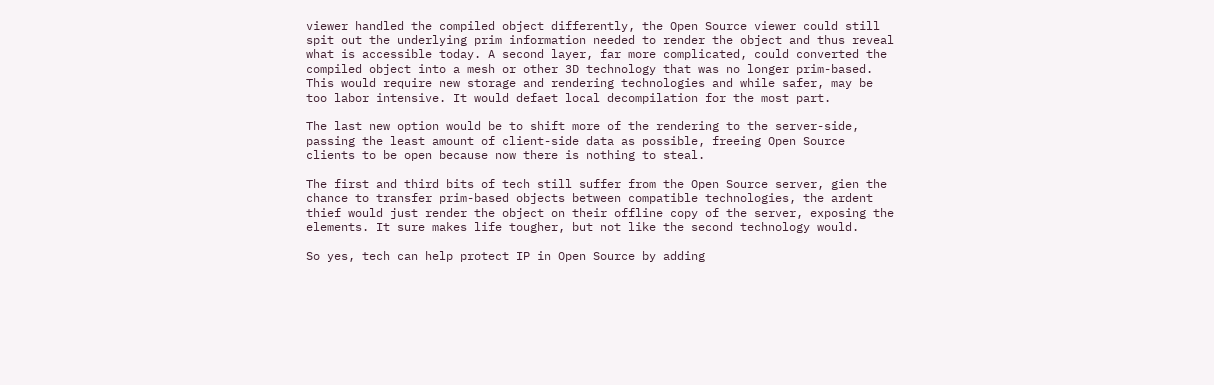viewer handled the compiled object differently, the Open Source viewer could still spit out the underlying prim information needed to render the object and thus reveal what is accessible today. A second layer, far more complicated, could converted the compiled object into a mesh or other 3D technology that was no longer prim-based. This would require new storage and rendering technologies and while safer, may be too labor intensive. It would defaet local decompilation for the most part.

The last new option would be to shift more of the rendering to the server-side, passing the least amount of client-side data as possible, freeing Open Source clients to be open because now there is nothing to steal.

The first and third bits of tech still suffer from the Open Source server, gien the chance to transfer prim-based objects between compatible technologies, the ardent thief would just render the object on their offline copy of the server, exposing the elements. It sure makes life tougher, but not like the second technology would.

So yes, tech can help protect IP in Open Source by adding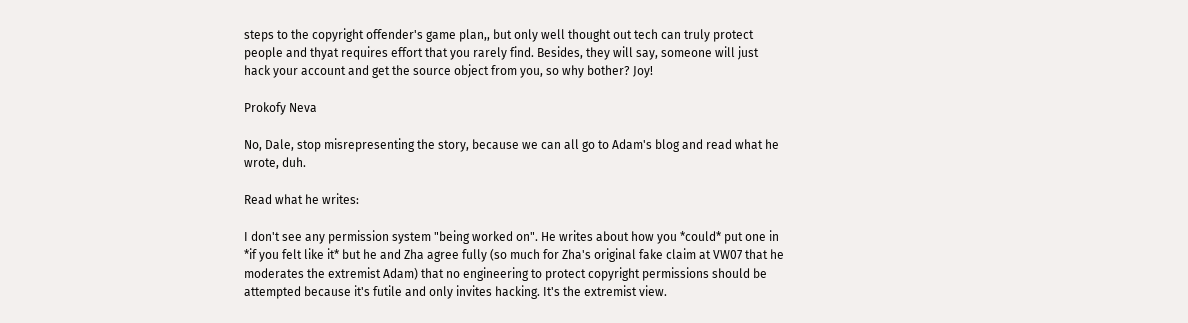steps to the copyright offender's game plan,, but only well thought out tech can truly protect people and thyat requires effort that you rarely find. Besides, they will say, someone will just hack your account and get the source object from you, so why bother? Joy!

Prokofy Neva

No, Dale, stop misrepresenting the story, because we can all go to Adam's blog and read what he wrote, duh.

Read what he writes:

I don't see any permission system "being worked on". He writes about how you *could* put one in *if you felt like it* but he and Zha agree fully (so much for Zha's original fake claim at VW07 that he moderates the extremist Adam) that no engineering to protect copyright permissions should be attempted because it's futile and only invites hacking. It's the extremist view.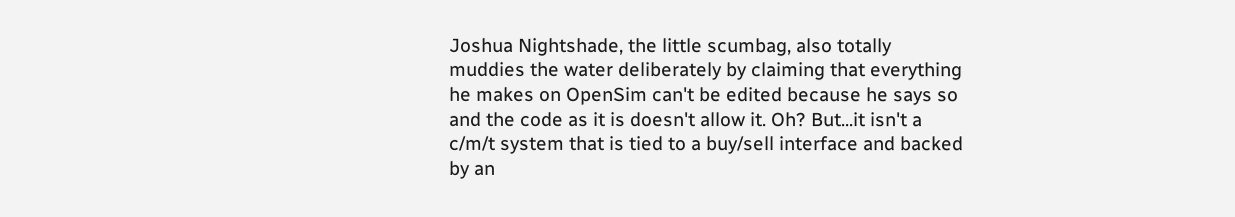Joshua Nightshade, the little scumbag, also totally muddies the water deliberately by claiming that everything he makes on OpenSim can't be edited because he says so and the code as it is doesn't allow it. Oh? But...it isn't a c/m/t system that is tied to a buy/sell interface and backed by an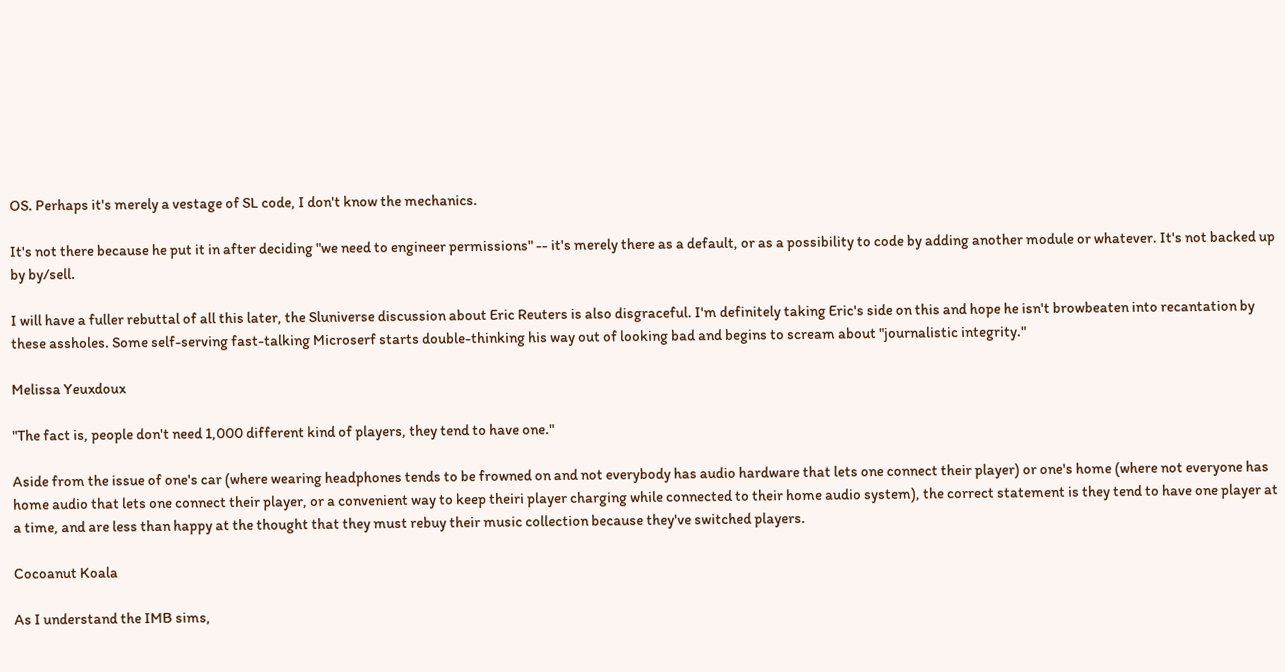OS. Perhaps it's merely a vestage of SL code, I don't know the mechanics.

It's not there because he put it in after deciding "we need to engineer permissions" -- it's merely there as a default, or as a possibility to code by adding another module or whatever. It's not backed up by by/sell.

I will have a fuller rebuttal of all this later, the Sluniverse discussion about Eric Reuters is also disgraceful. I'm definitely taking Eric's side on this and hope he isn't browbeaten into recantation by these assholes. Some self-serving fast-talking Microserf starts double-thinking his way out of looking bad and begins to scream about "journalistic integrity."

Melissa Yeuxdoux

"The fact is, people don't need 1,000 different kind of players, they tend to have one."

Aside from the issue of one's car (where wearing headphones tends to be frowned on and not everybody has audio hardware that lets one connect their player) or one's home (where not everyone has home audio that lets one connect their player, or a convenient way to keep theiri player charging while connected to their home audio system), the correct statement is they tend to have one player at a time, and are less than happy at the thought that they must rebuy their music collection because they've switched players.

Cocoanut Koala

As I understand the IMB sims,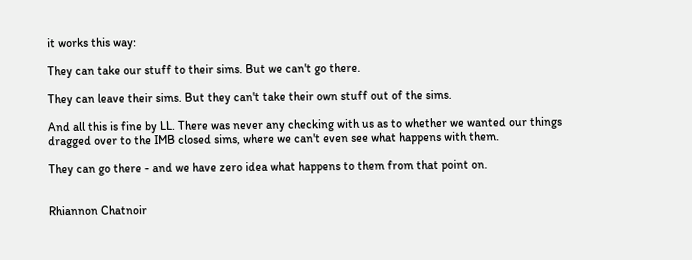it works this way:

They can take our stuff to their sims. But we can't go there.

They can leave their sims. But they can't take their own stuff out of the sims.

And all this is fine by LL. There was never any checking with us as to whether we wanted our things dragged over to the IMB closed sims, where we can't even see what happens with them.

They can go there - and we have zero idea what happens to them from that point on.


Rhiannon Chatnoir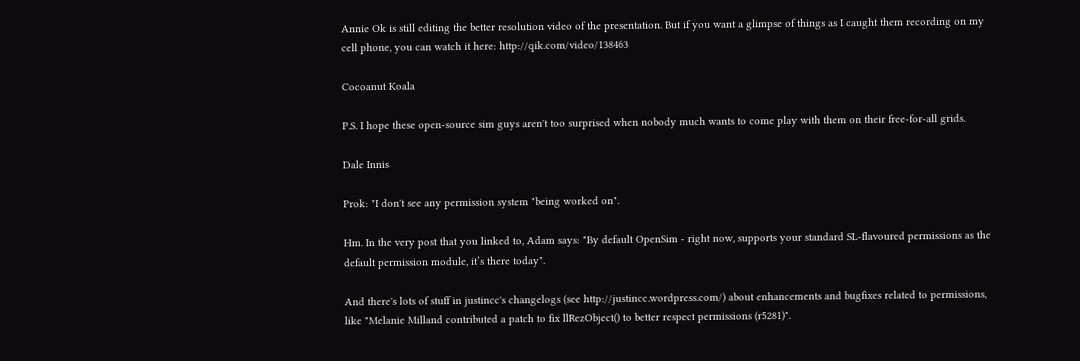Annie Ok is still editing the better resolution video of the presentation. But if you want a glimpse of things as I caught them recording on my cell phone, you can watch it here: http://qik.com/video/138463

Cocoanut Koala

P.S. I hope these open-source sim guys aren't too surprised when nobody much wants to come play with them on their free-for-all grids.

Dale Innis

Prok: "I don't see any permission system "being worked on".

Hm. In the very post that you linked to, Adam says: "By default OpenSim - right now, supports your standard SL-flavoured permissions as the default permission module, it’s there today".

And there's lots of stuff in justincc's changelogs (see http://justincc.wordpress.com/) about enhancements and bugfixes related to permissions, like "Melanie Milland contributed a patch to fix llRezObject() to better respect permissions (r5281)".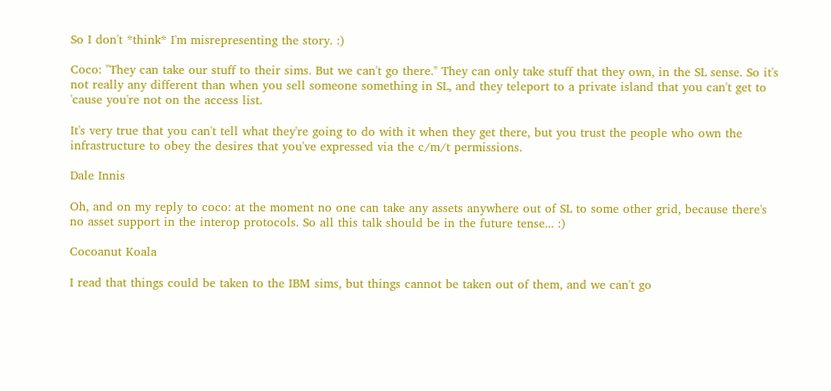So I don't *think* I'm misrepresenting the story. :)

Coco: "They can take our stuff to their sims. But we can't go there." They can only take stuff that they own, in the SL sense. So it's not really any different than when you sell someone something in SL, and they teleport to a private island that you can't get to 'cause you're not on the access list.

It's very true that you can't tell what they're going to do with it when they get there, but you trust the people who own the infrastructure to obey the desires that you've expressed via the c/m/t permissions.

Dale Innis

Oh, and on my reply to coco: at the moment no one can take any assets anywhere out of SL to some other grid, because there's no asset support in the interop protocols. So all this talk should be in the future tense... :)

Cocoanut Koala

I read that things could be taken to the IBM sims, but things cannot be taken out of them, and we can't go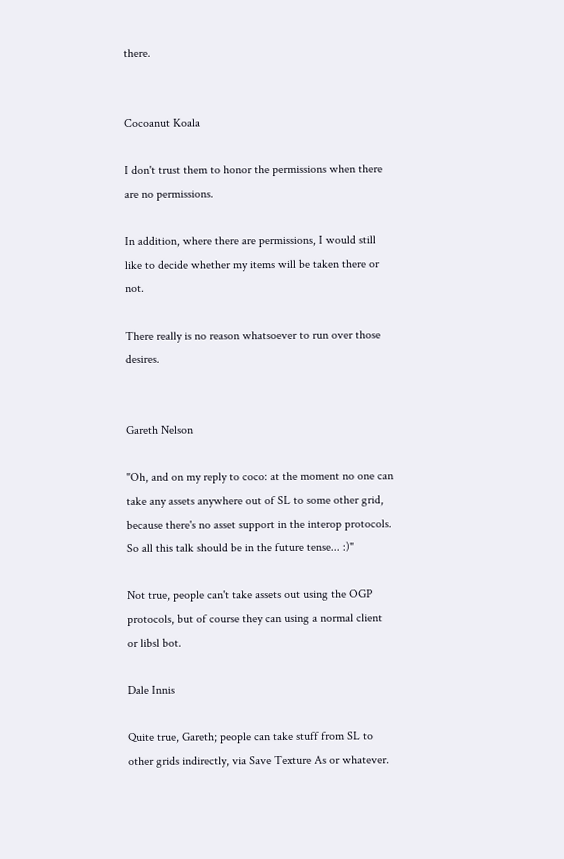there.


Cocoanut Koala

I don't trust them to honor the permissions when there are no permissions.

In addition, where there are permissions, I would still like to decide whether my items will be taken there or not.

There really is no reason whatsoever to run over those desires.


Gareth Nelson

"Oh, and on my reply to coco: at the moment no one can take any assets anywhere out of SL to some other grid, because there's no asset support in the interop protocols. So all this talk should be in the future tense... :)"

Not true, people can't take assets out using the OGP protocols, but of course they can using a normal client or libsl bot.

Dale Innis

Quite true, Gareth; people can take stuff from SL to other grids indirectly, via Save Texture As or whatever.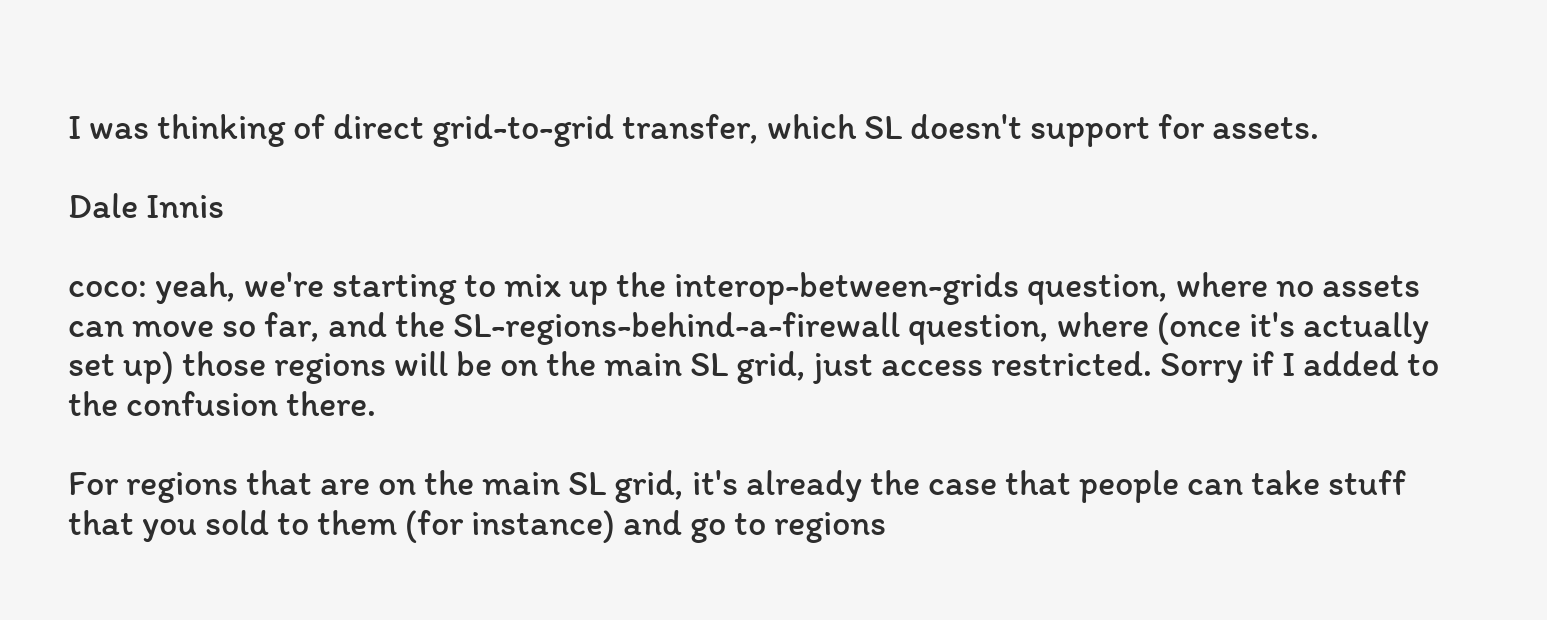I was thinking of direct grid-to-grid transfer, which SL doesn't support for assets.

Dale Innis

coco: yeah, we're starting to mix up the interop-between-grids question, where no assets can move so far, and the SL-regions-behind-a-firewall question, where (once it's actually set up) those regions will be on the main SL grid, just access restricted. Sorry if I added to the confusion there.

For regions that are on the main SL grid, it's already the case that people can take stuff that you sold to them (for instance) and go to regions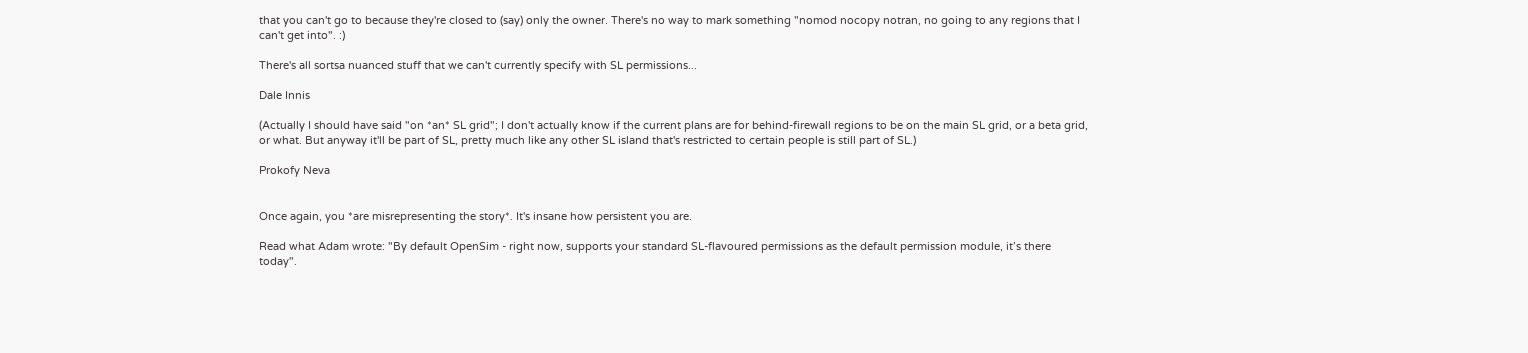that you can't go to because they're closed to (say) only the owner. There's no way to mark something "nomod nocopy notran, no going to any regions that I can't get into". :)

There's all sortsa nuanced stuff that we can't currently specify with SL permissions...

Dale Innis

(Actually I should have said "on *an* SL grid"; I don't actually know if the current plans are for behind-firewall regions to be on the main SL grid, or a beta grid, or what. But anyway it'll be part of SL, pretty much like any other SL island that's restricted to certain people is still part of SL.)

Prokofy Neva


Once again, you *are misrepresenting the story*. It's insane how persistent you are.

Read what Adam wrote: "By default OpenSim - right now, supports your standard SL-flavoured permissions as the default permission module, it’s there today".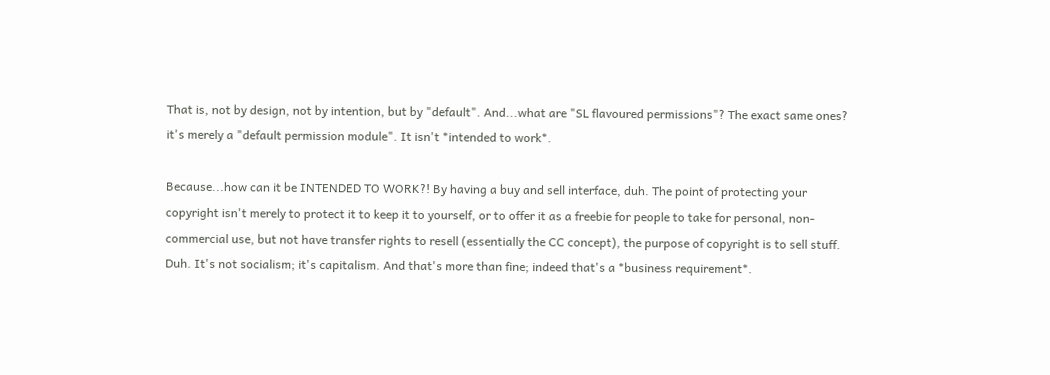That is, not by design, not by intention, but by "default". And...what are "SL flavoured permissions"? The exact same ones? it's merely a "default permission module". It isn't *intended to work*.

Because...how can it be INTENDED TO WORK?! By having a buy and sell interface, duh. The point of protecting your copyright isn't merely to protect it to keep it to yourself, or to offer it as a freebie for people to take for personal, non-commercial use, but not have transfer rights to resell (essentially the CC concept), the purpose of copyright is to sell stuff. Duh. It's not socialism; it's capitalism. And that's more than fine; indeed that's a *business requirement*.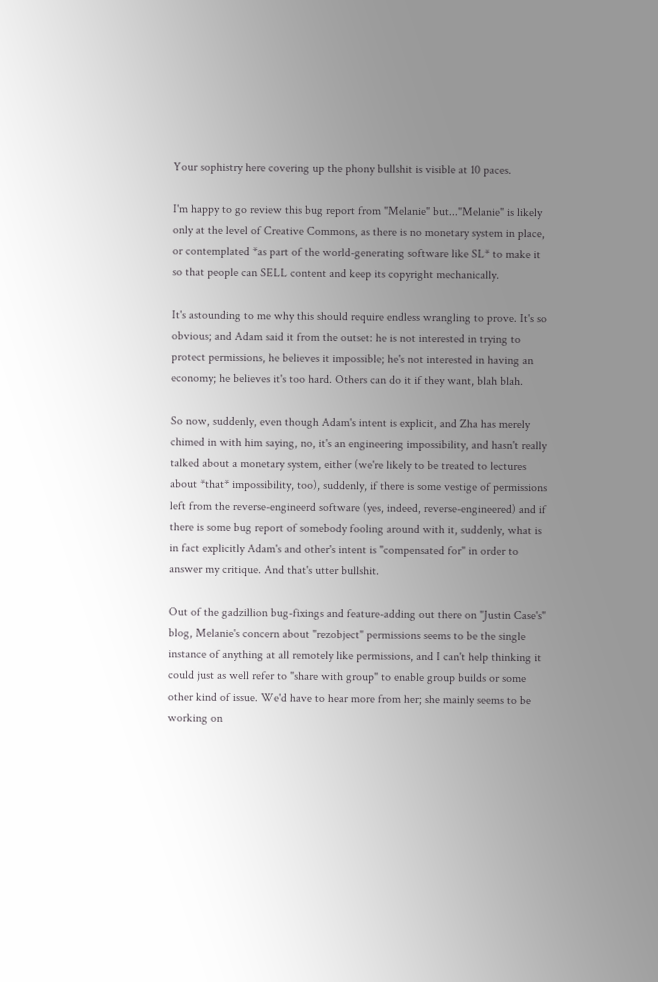Your sophistry here covering up the phony bullshit is visible at 10 paces.

I'm happy to go review this bug report from "Melanie" but..."Melanie" is likely only at the level of Creative Commons, as there is no monetary system in place, or contemplated *as part of the world-generating software like SL* to make it so that people can SELL content and keep its copyright mechanically.

It's astounding to me why this should require endless wrangling to prove. It's so obvious; and Adam said it from the outset: he is not interested in trying to protect permissions, he believes it impossible; he's not interested in having an economy; he believes it's too hard. Others can do it if they want, blah blah.

So now, suddenly, even though Adam's intent is explicit, and Zha has merely chimed in with him saying, no, it's an engineering impossibility, and hasn't really talked about a monetary system, either (we're likely to be treated to lectures about *that* impossibility, too), suddenly, if there is some vestige of permissions left from the reverse-engineerd software (yes, indeed, reverse-engineered) and if there is some bug report of somebody fooling around with it, suddenly, what is in fact explicitly Adam's and other's intent is "compensated for" in order to answer my critique. And that's utter bullshit.

Out of the gadzillion bug-fixings and feature-adding out there on "Justin Case's" blog, Melanie's concern about "rezobject" permissions seems to be the single instance of anything at all remotely like permissions, and I can't help thinking it could just as well refer to "share with group" to enable group builds or some other kind of issue. We'd have to hear more from her; she mainly seems to be working on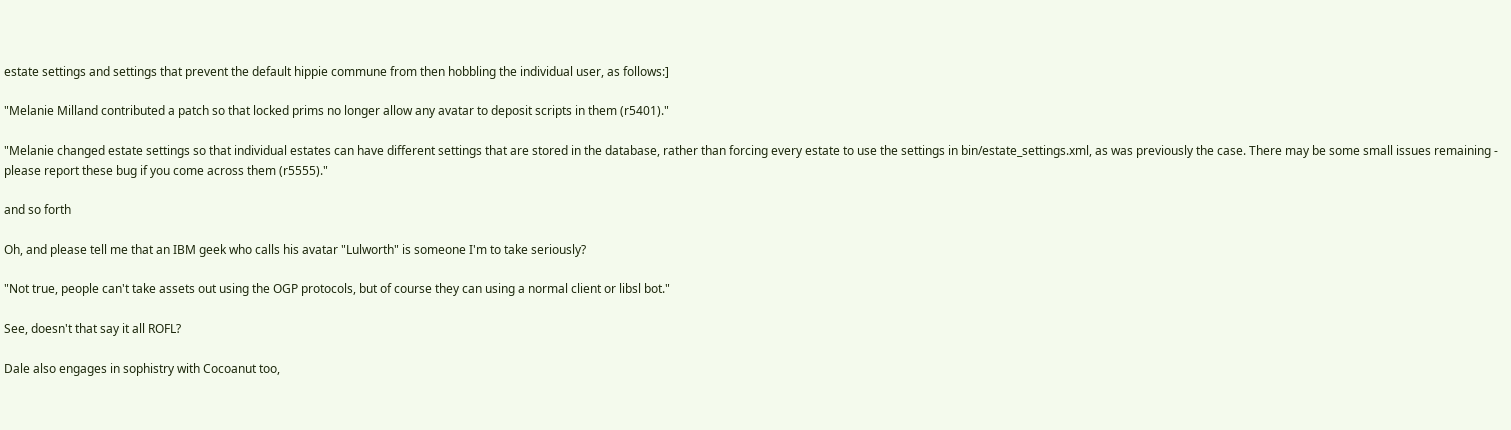estate settings and settings that prevent the default hippie commune from then hobbling the individual user, as follows:]

"Melanie Milland contributed a patch so that locked prims no longer allow any avatar to deposit scripts in them (r5401)."

"Melanie changed estate settings so that individual estates can have different settings that are stored in the database, rather than forcing every estate to use the settings in bin/estate_settings.xml, as was previously the case. There may be some small issues remaining - please report these bug if you come across them (r5555)."

and so forth

Oh, and please tell me that an IBM geek who calls his avatar "Lulworth" is someone I'm to take seriously?

"Not true, people can't take assets out using the OGP protocols, but of course they can using a normal client or libsl bot."

See, doesn't that say it all ROFL?

Dale also engages in sophistry with Cocoanut too,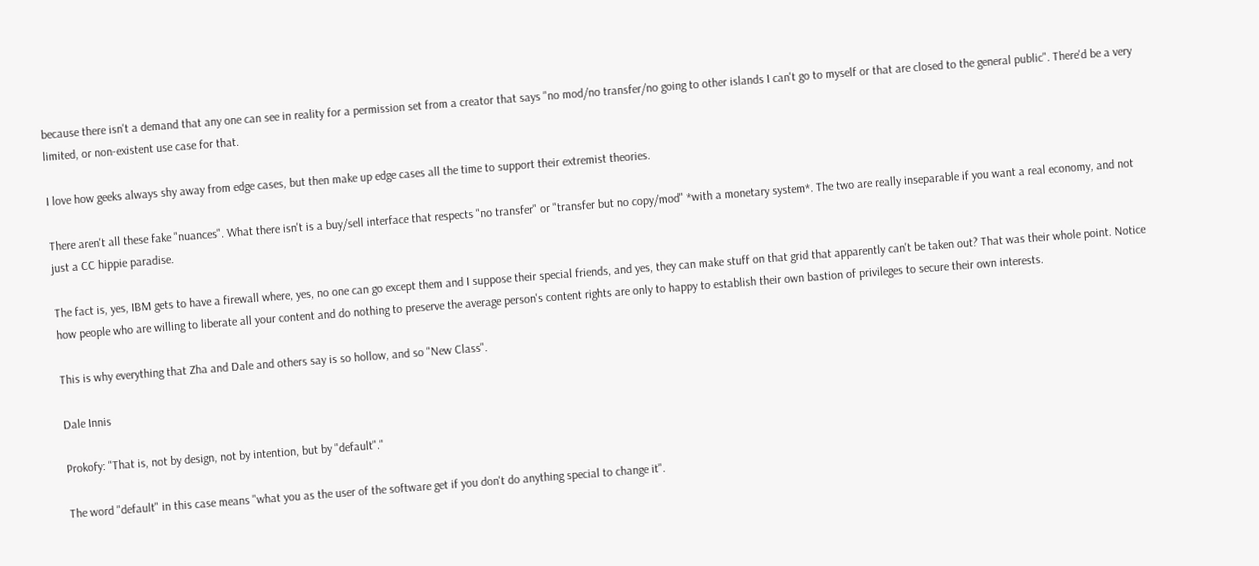because there isn't a demand that any one can see in reality for a permission set from a creator that says "no mod/no transfer/no going to other islands I can't go to myself or that are closed to the general public". There'd be a very limited, or non-existent use case for that.

I love how geeks always shy away from edge cases, but then make up edge cases all the time to support their extremist theories.

There aren't all these fake "nuances". What there isn't is a buy/sell interface that respects "no transfer" or "transfer but no copy/mod" *with a monetary system*. The two are really inseparable if you want a real economy, and not just a CC hippie paradise.

The fact is, yes, IBM gets to have a firewall where, yes, no one can go except them and I suppose their special friends, and yes, they can make stuff on that grid that apparently can't be taken out? That was their whole point. Notice how people who are willing to liberate all your content and do nothing to preserve the average person's content rights are only to happy to establish their own bastion of privileges to secure their own interests.

This is why everything that Zha and Dale and others say is so hollow, and so "New Class".

Dale Innis

Prokofy: "That is, not by design, not by intention, but by "default"."

The word "default" in this case means "what you as the user of the software get if you don't do anything special to change it".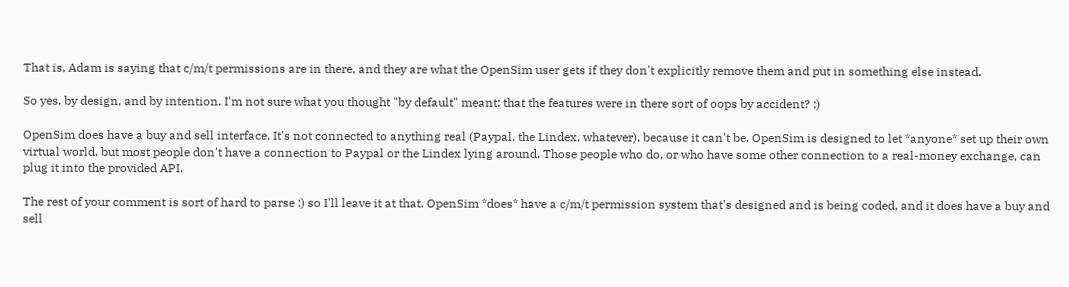That is, Adam is saying that c/m/t permissions are in there, and they are what the OpenSim user gets if they don't explicitly remove them and put in something else instead.

So yes, by design, and by intention. I'm not sure what you thought "by default" meant: that the features were in there sort of oops by accident? :)

OpenSim does have a buy and sell interface. It's not connected to anything real (Paypal, the Lindex, whatever), because it can't be. OpenSim is designed to let *anyone* set up their own virtual world, but most people don't have a connection to Paypal or the Lindex lying around. Those people who do, or who have some other connection to a real-money exchange, can plug it into the provided API.

The rest of your comment is sort of hard to parse :) so I'll leave it at that. OpenSim *does* have a c/m/t permission system that's designed and is being coded, and it does have a buy and sell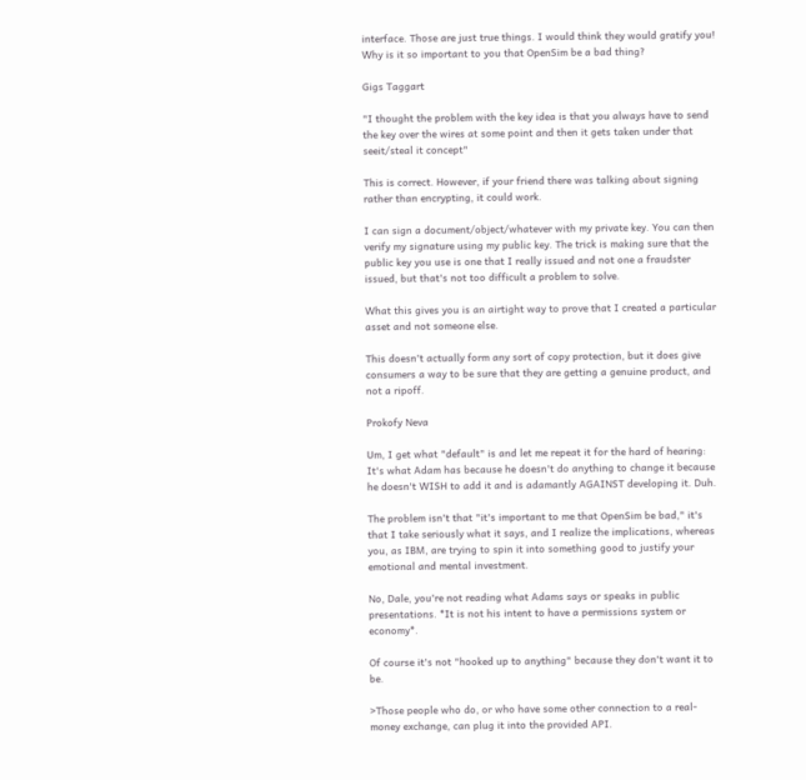interface. Those are just true things. I would think they would gratify you! Why is it so important to you that OpenSim be a bad thing?

Gigs Taggart

"I thought the problem with the key idea is that you always have to send the key over the wires at some point and then it gets taken under that seeit/steal it concept"

This is correct. However, if your friend there was talking about signing rather than encrypting, it could work.

I can sign a document/object/whatever with my private key. You can then verify my signature using my public key. The trick is making sure that the public key you use is one that I really issued and not one a fraudster issued, but that's not too difficult a problem to solve.

What this gives you is an airtight way to prove that I created a particular asset and not someone else.

This doesn't actually form any sort of copy protection, but it does give consumers a way to be sure that they are getting a genuine product, and not a ripoff.

Prokofy Neva

Um, I get what "default" is and let me repeat it for the hard of hearing: It's what Adam has because he doesn't do anything to change it because he doesn't WISH to add it and is adamantly AGAINST developing it. Duh.

The problem isn't that "it's important to me that OpenSim be bad," it's that I take seriously what it says, and I realize the implications, whereas you, as IBM, are trying to spin it into something good to justify your emotional and mental investment.

No, Dale, you're not reading what Adams says or speaks in public presentations. *It is not his intent to have a permissions system or economy*.

Of course it's not "hooked up to anything" because they don't want it to be.

>Those people who do, or who have some other connection to a real-money exchange, can plug it into the provided API.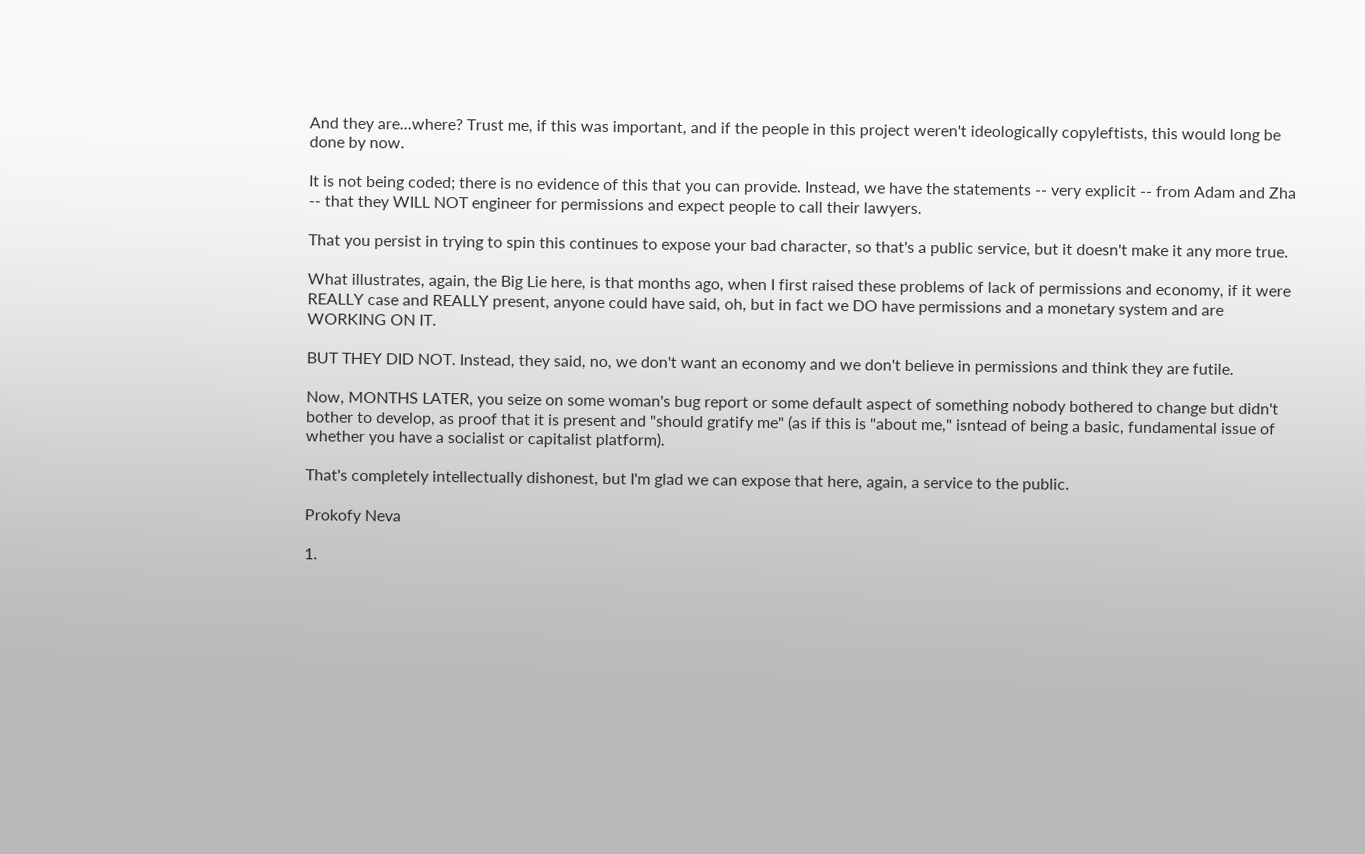And they are...where? Trust me, if this was important, and if the people in this project weren't ideologically copyleftists, this would long be done by now.

It is not being coded; there is no evidence of this that you can provide. Instead, we have the statements -- very explicit -- from Adam and Zha -- that they WILL NOT engineer for permissions and expect people to call their lawyers.

That you persist in trying to spin this continues to expose your bad character, so that's a public service, but it doesn't make it any more true.

What illustrates, again, the Big Lie here, is that months ago, when I first raised these problems of lack of permissions and economy, if it were REALLY case and REALLY present, anyone could have said, oh, but in fact we DO have permissions and a monetary system and are WORKING ON IT.

BUT THEY DID NOT. Instead, they said, no, we don't want an economy and we don't believe in permissions and think they are futile.

Now, MONTHS LATER, you seize on some woman's bug report or some default aspect of something nobody bothered to change but didn't bother to develop, as proof that it is present and "should gratify me" (as if this is "about me," isntead of being a basic, fundamental issue of whether you have a socialist or capitalist platform).

That's completely intellectually dishonest, but I'm glad we can expose that here, again, a service to the public.

Prokofy Neva

1.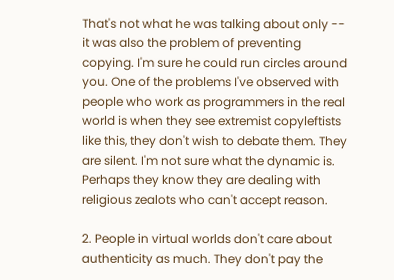That's not what he was talking about only -- it was also the problem of preventing copying. I'm sure he could run circles around you. One of the problems I've observed with people who work as programmers in the real world is when they see extremist copyleftists like this, they don't wish to debate them. They are silent. I'm not sure what the dynamic is. Perhaps they know they are dealing with religious zealots who can't accept reason.

2. People in virtual worlds don't care about authenticity as much. They don't pay the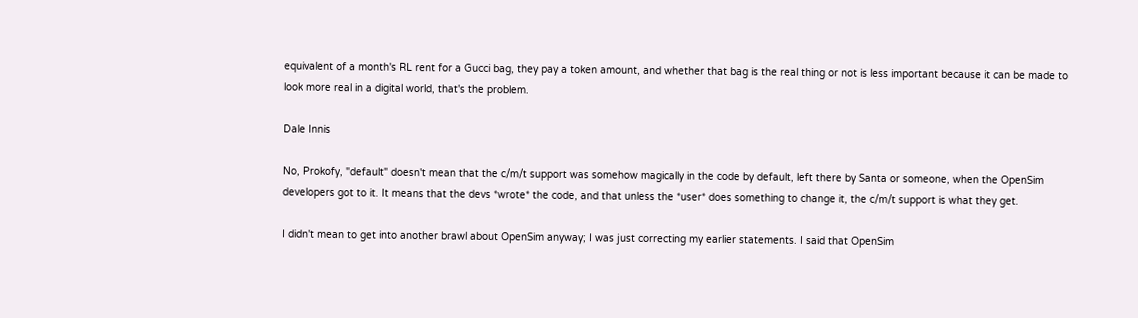equivalent of a month's RL rent for a Gucci bag, they pay a token amount, and whether that bag is the real thing or not is less important because it can be made to look more real in a digital world, that's the problem.

Dale Innis

No, Prokofy, "default" doesn't mean that the c/m/t support was somehow magically in the code by default, left there by Santa or someone, when the OpenSim developers got to it. It means that the devs *wrote* the code, and that unless the *user* does something to change it, the c/m/t support is what they get.

I didn't mean to get into another brawl about OpenSim anyway; I was just correcting my earlier statements. I said that OpenSim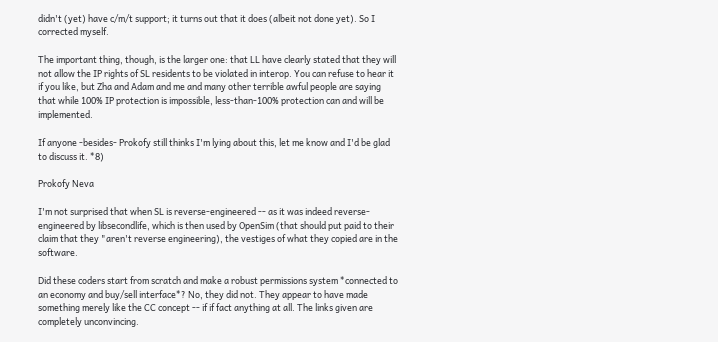didn't (yet) have c/m/t support; it turns out that it does (albeit not done yet). So I corrected myself.

The important thing, though, is the larger one: that LL have clearly stated that they will not allow the IP rights of SL residents to be violated in interop. You can refuse to hear it if you like, but Zha and Adam and me and many other terrible awful people are saying that while 100% IP protection is impossible, less-than-100% protection can and will be implemented.

If anyone -besides- Prokofy still thinks I'm lying about this, let me know and I'd be glad to discuss it. *8)

Prokofy Neva

I'm not surprised that when SL is reverse-engineered -- as it was indeed reverse-engineered by libsecondlife, which is then used by OpenSim (that should put paid to their claim that they "aren't reverse engineering), the vestiges of what they copied are in the software.

Did these coders start from scratch and make a robust permissions system *connected to an economy and buy/sell interface*? No, they did not. They appear to have made something merely like the CC concept -- if if fact anything at all. The links given are completely unconvincing.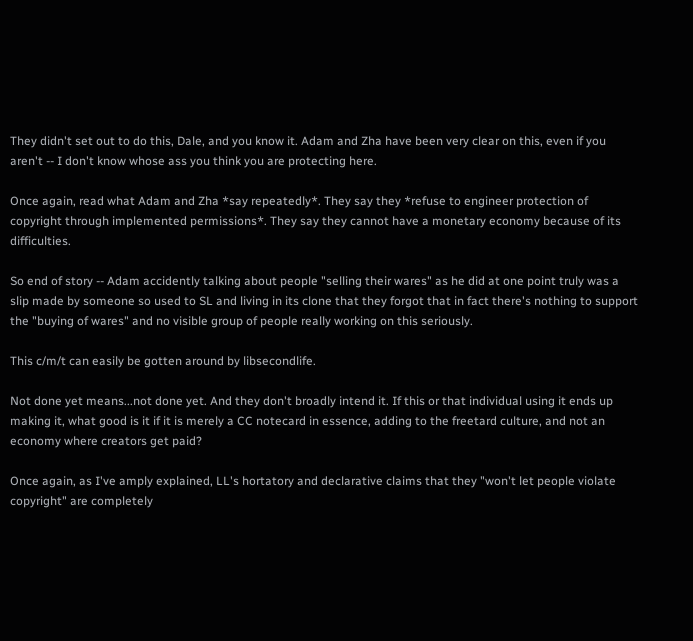They didn't set out to do this, Dale, and you know it. Adam and Zha have been very clear on this, even if you aren't -- I don't know whose ass you think you are protecting here.

Once again, read what Adam and Zha *say repeatedly*. They say they *refuse to engineer protection of copyright through implemented permissions*. They say they cannot have a monetary economy because of its difficulties.

So end of story -- Adam accidently talking about people "selling their wares" as he did at one point truly was a slip made by someone so used to SL and living in its clone that they forgot that in fact there's nothing to support the "buying of wares" and no visible group of people really working on this seriously.

This c/m/t can easily be gotten around by libsecondlife.

Not done yet means...not done yet. And they don't broadly intend it. If this or that individual using it ends up making it, what good is it if it is merely a CC notecard in essence, adding to the freetard culture, and not an economy where creators get paid?

Once again, as I've amply explained, LL's hortatory and declarative claims that they "won't let people violate copyright" are completely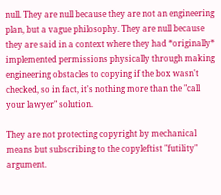null. They are null because they are not an engineering plan, but a vague philosophy. They are null because they are said in a context where they had *originally* implemented permissions physically through making engineering obstacles to copying if the box wasn't checked, so in fact, it's nothing more than the "call your lawyer" solution.

They are not protecting copyright by mechanical means but subscribing to the copyleftist "futility" argument.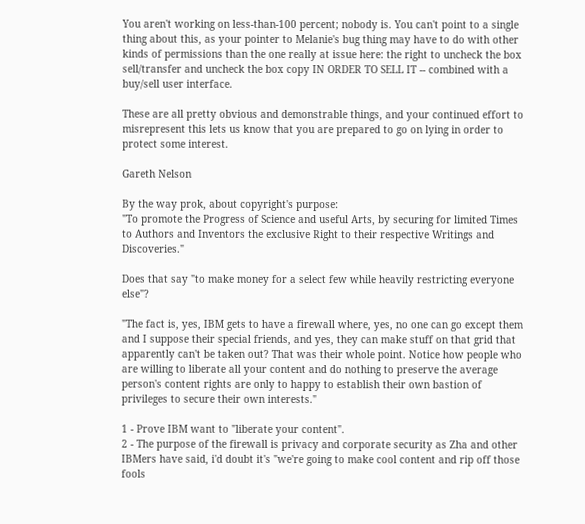You aren't working on less-than-100 percent; nobody is. You can't point to a single thing about this, as your pointer to Melanie's bug thing may have to do with other kinds of permissions than the one really at issue here: the right to uncheck the box sell/transfer and uncheck the box copy IN ORDER TO SELL IT -- combined with a buy/sell user interface.

These are all pretty obvious and demonstrable things, and your continued effort to misrepresent this lets us know that you are prepared to go on lying in order to protect some interest.

Gareth Nelson

By the way prok, about copyright's purpose:
"To promote the Progress of Science and useful Arts, by securing for limited Times to Authors and Inventors the exclusive Right to their respective Writings and Discoveries."

Does that say "to make money for a select few while heavily restricting everyone else"?

"The fact is, yes, IBM gets to have a firewall where, yes, no one can go except them and I suppose their special friends, and yes, they can make stuff on that grid that apparently can't be taken out? That was their whole point. Notice how people who are willing to liberate all your content and do nothing to preserve the average person's content rights are only to happy to establish their own bastion of privileges to secure their own interests."

1 - Prove IBM want to "liberate your content".
2 - The purpose of the firewall is privacy and corporate security as Zha and other IBMers have said, i'd doubt it's "we're going to make cool content and rip off those fools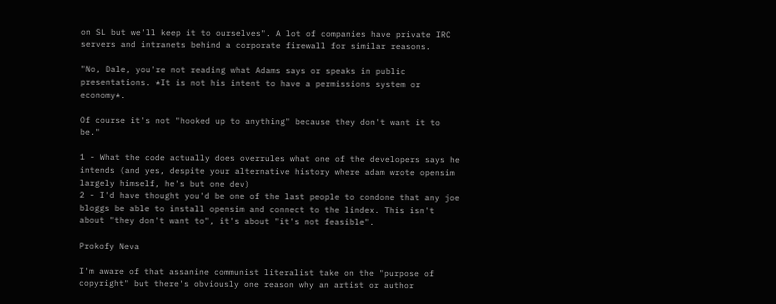on SL but we'll keep it to ourselves". A lot of companies have private IRC servers and intranets behind a corporate firewall for similar reasons.

"No, Dale, you're not reading what Adams says or speaks in public presentations. *It is not his intent to have a permissions system or economy*.

Of course it's not "hooked up to anything" because they don't want it to be."

1 - What the code actually does overrules what one of the developers says he intends (and yes, despite your alternative history where adam wrote opensim largely himself, he's but one dev)
2 - I'd have thought you'd be one of the last people to condone that any joe bloggs be able to install opensim and connect to the lindex. This isn't about "they don't want to", it's about "it's not feasible".

Prokofy Neva

I'm aware of that assanine communist literalist take on the "purpose of copyright" but there's obviously one reason why an artist or author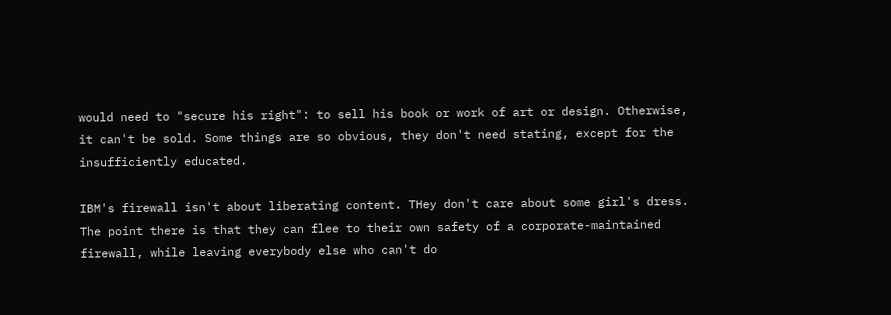would need to "secure his right": to sell his book or work of art or design. Otherwise, it can't be sold. Some things are so obvious, they don't need stating, except for the insufficiently educated.

IBM's firewall isn't about liberating content. THey don't care about some girl's dress. The point there is that they can flee to their own safety of a corporate-maintained firewall, while leaving everybody else who can't do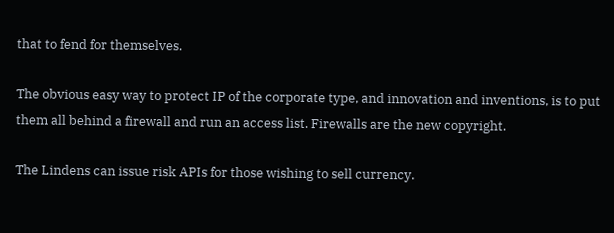that to fend for themselves.

The obvious easy way to protect IP of the corporate type, and innovation and inventions, is to put them all behind a firewall and run an access list. Firewalls are the new copyright.

The Lindens can issue risk APIs for those wishing to sell currency.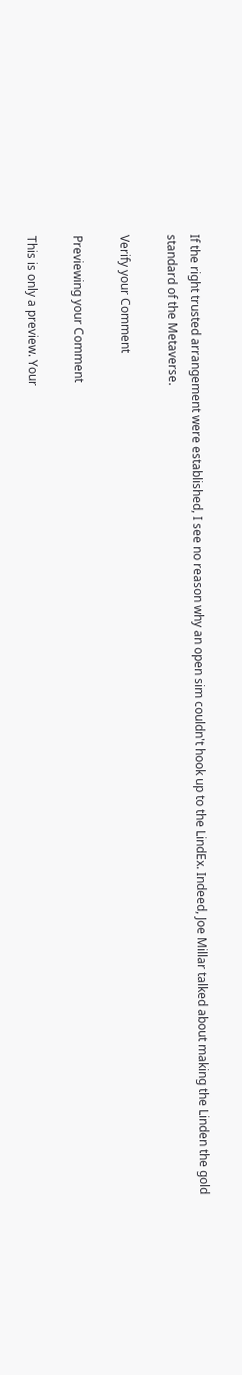If the right trusted arrangement were established, I see no reason why an open sim couldn't hook up to the LindEx. Indeed, Joe Millar talked about making the Linden the gold standard of the Metaverse.

Verify your Comment

Previewing your Comment

This is only a preview. Your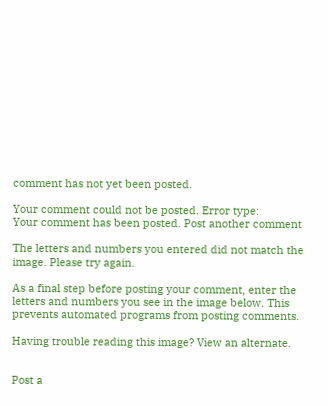comment has not yet been posted.

Your comment could not be posted. Error type:
Your comment has been posted. Post another comment

The letters and numbers you entered did not match the image. Please try again.

As a final step before posting your comment, enter the letters and numbers you see in the image below. This prevents automated programs from posting comments.

Having trouble reading this image? View an alternate.


Post a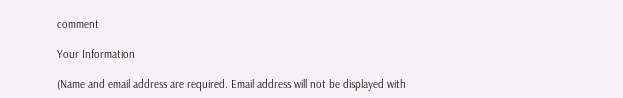comment

Your Information

(Name and email address are required. Email address will not be displayed with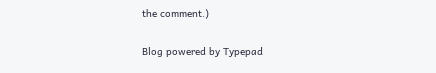the comment.)

Blog powered by Typepad